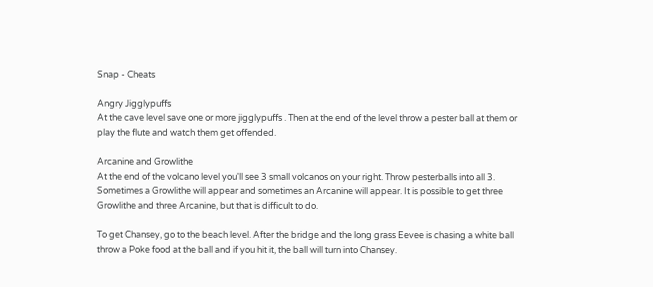Snap - Cheats

Angry Jigglypuffs
At the cave level save one or more jigglypuffs . Then at the end of the level throw a pester ball at them or play the flute and watch them get offended.

Arcanine and Growlithe
At the end of the volcano level you'll see 3 small volcanos on your right. Throw pesterballs into all 3. Sometimes a Growlithe will appear and sometimes an Arcanine will appear. It is possible to get three Growlithe and three Arcanine, but that is difficult to do.

To get Chansey, go to the beach level. After the bridge and the long grass Eevee is chasing a white ball throw a Poke food at the ball and if you hit it, the ball will turn into Chansey.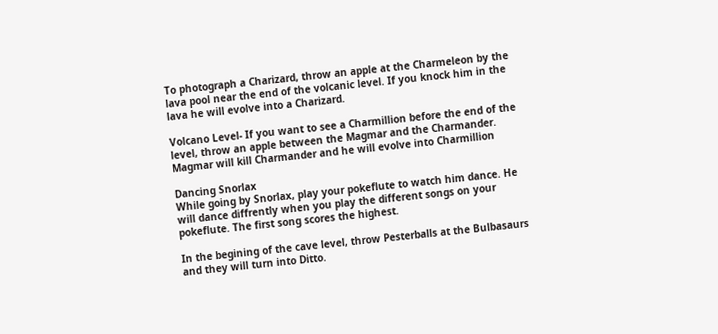To photograph a Charizard, throw an apple at the Charmeleon by the lava pool near the end of the volcanic level. If you knock him in the lava he will evolve into a Charizard.

Volcano Level- If you want to see a Charmillion before the end of the level, throw an apple between the Magmar and the Charmander. Magmar will kill Charmander and he will evolve into Charmillion

Dancing Snorlax
While going by Snorlax, play your pokeflute to watch him dance. He will dance diffrently when you play the different songs on your pokeflute. The first song scores the highest.

In the begining of the cave level, throw Pesterballs at the Bulbasaurs and they will turn into Ditto.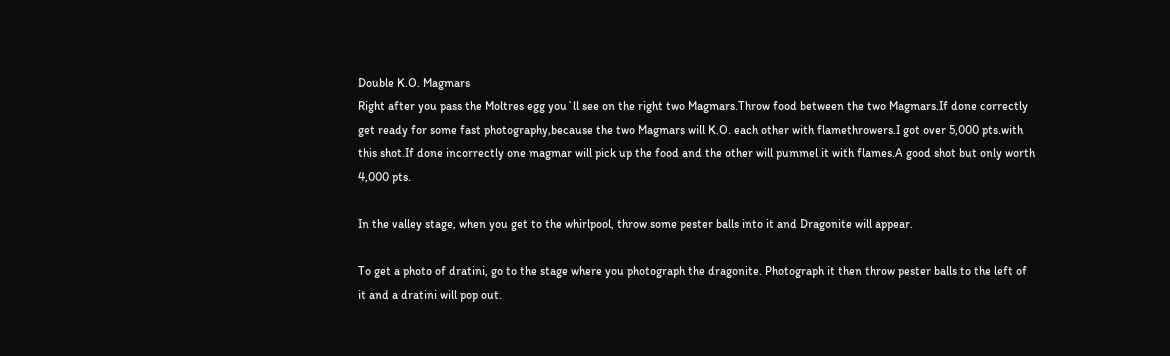Double K.O. Magmars
Right after you pass the Moltres egg you`ll see on the right two Magmars.Throw food between the two Magmars.If done correctly get ready for some fast photography,because the two Magmars will K.O. each other with flamethrowers.I got over 5,000 pts.with this shot.If done incorrectly one magmar will pick up the food and the other will pummel it with flames.A good shot but only worth 4,000 pts.

In the valley stage, when you get to the whirlpool, throw some pester balls into it and Dragonite will appear.

To get a photo of dratini, go to the stage where you photograph the dragonite. Photograph it then throw pester balls to the left of it and a dratini will pop out.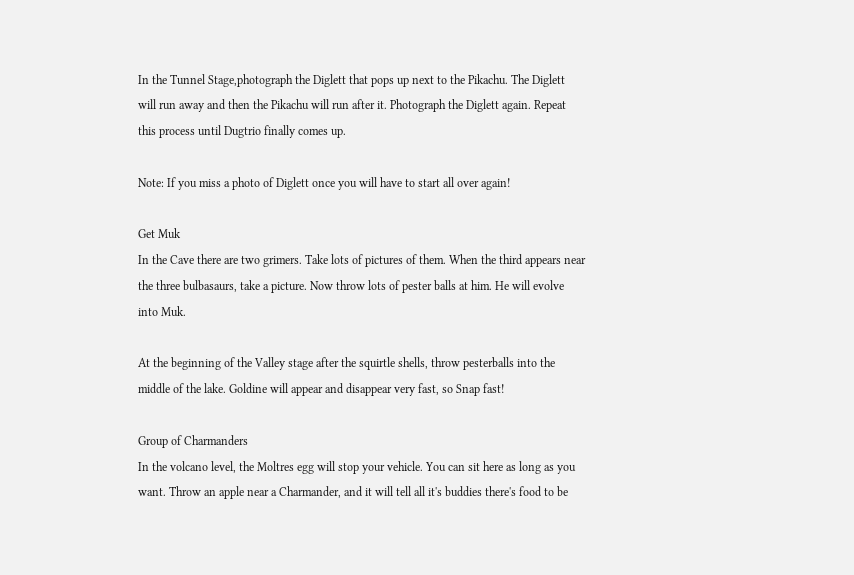In the Tunnel Stage,photograph the Diglett that pops up next to the Pikachu. The Diglett will run away and then the Pikachu will run after it. Photograph the Diglett again. Repeat this process until Dugtrio finally comes up.

Note: If you miss a photo of Diglett once you will have to start all over again!

Get Muk
In the Cave there are two grimers. Take lots of pictures of them. When the third appears near the three bulbasaurs, take a picture. Now throw lots of pester balls at him. He will evolve into Muk.

At the beginning of the Valley stage after the squirtle shells, throw pesterballs into the middle of the lake. Goldine will appear and disappear very fast, so Snap fast!

Group of Charmanders
In the volcano level, the Moltres egg will stop your vehicle. You can sit here as long as you want. Throw an apple near a Charmander, and it will tell all it's buddies there's food to be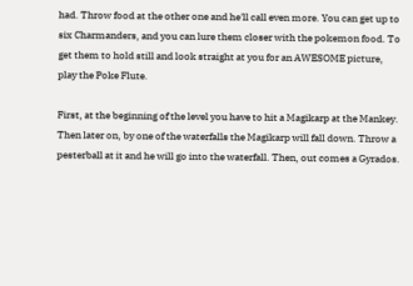had. Throw food at the other one and he'll call even more. You can get up to six Charmanders, and you can lure them closer with the pokemon food. To get them to hold still and look straight at you for an AWESOME picture, play the Poke Flute.

First, at the beginning of the level you have to hit a Magikarp at the Mankey. Then later on, by one of the waterfalls the Magikarp will fall down. Throw a pesterball at it and he will go into the waterfall. Then, out comes a Gyrados.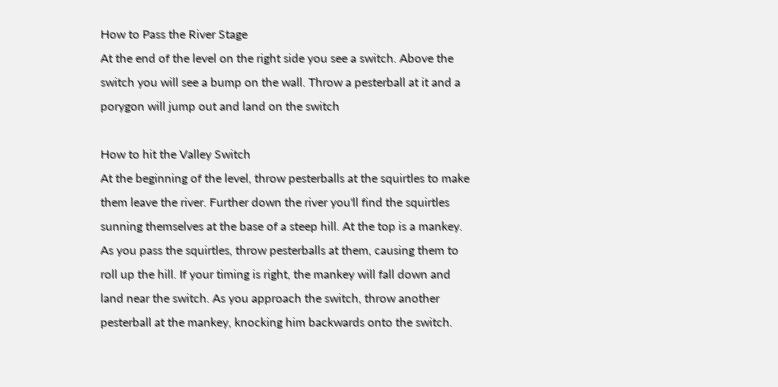How to Pass the River Stage
At the end of the level on the right side you see a switch. Above the switch you will see a bump on the wall. Throw a pesterball at it and a porygon will jump out and land on the switch

How to hit the Valley Switch
At the beginning of the level, throw pesterballs at the squirtles to make them leave the river. Further down the river you'll find the squirtles sunning themselves at the base of a steep hill. At the top is a mankey. As you pass the squirtles, throw pesterballs at them, causing them to roll up the hill. If your timing is right, the mankey will fall down and land near the switch. As you approach the switch, throw another pesterball at the mankey, knocking him backwards onto the switch.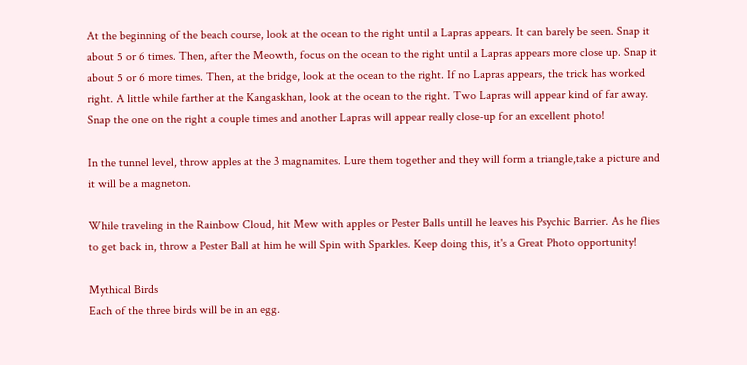At the beginning of the beach course, look at the ocean to the right until a Lapras appears. It can barely be seen. Snap it about 5 or 6 times. Then, after the Meowth, focus on the ocean to the right until a Lapras appears more close up. Snap it about 5 or 6 more times. Then, at the bridge, look at the ocean to the right. If no Lapras appears, the trick has worked right. A little while farther at the Kangaskhan, look at the ocean to the right. Two Lapras will appear kind of far away. Snap the one on the right a couple times and another Lapras will appear really close-up for an excellent photo!

In the tunnel level, throw apples at the 3 magnamites. Lure them together and they will form a triangle,take a picture and it will be a magneton.

While traveling in the Rainbow Cloud, hit Mew with apples or Pester Balls untill he leaves his Psychic Barrier. As he flies to get back in, throw a Pester Ball at him he will Spin with Sparkles. Keep doing this, it's a Great Photo opportunity!

Mythical Birds
Each of the three birds will be in an egg.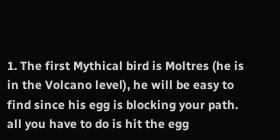1. The first Mythical bird is Moltres (he is in the Volcano level), he will be easy to find since his egg is blocking your path. all you have to do is hit the egg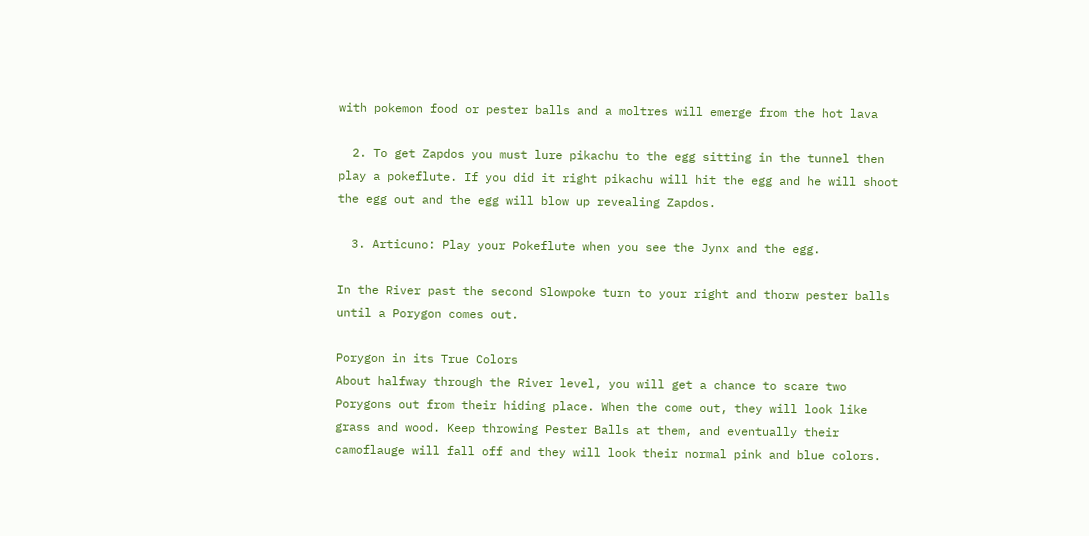with pokemon food or pester balls and a moltres will emerge from the hot lava

  2. To get Zapdos you must lure pikachu to the egg sitting in the tunnel then play a pokeflute. If you did it right pikachu will hit the egg and he will shoot the egg out and the egg will blow up revealing Zapdos.

  3. Articuno: Play your Pokeflute when you see the Jynx and the egg.

In the River past the second Slowpoke turn to your right and thorw pester balls until a Porygon comes out.

Porygon in its True Colors
About halfway through the River level, you will get a chance to scare two Porygons out from their hiding place. When the come out, they will look like grass and wood. Keep throwing Pester Balls at them, and eventually their camoflauge will fall off and they will look their normal pink and blue colors.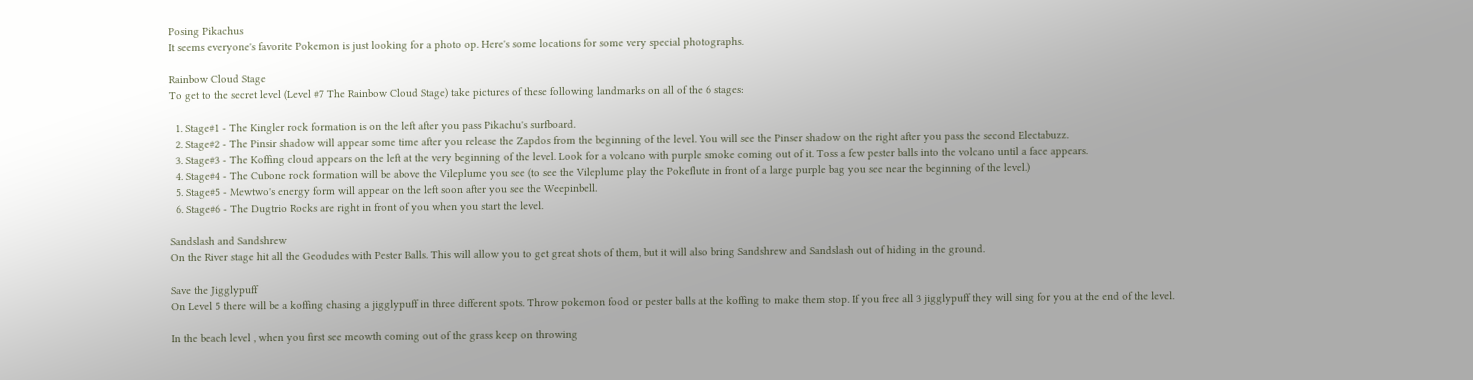Posing Pikachus
It seems everyone's favorite Pokemon is just looking for a photo op. Here's some locations for some very special photographs.

Rainbow Cloud Stage
To get to the secret level (Level #7 The Rainbow Cloud Stage) take pictures of these following landmarks on all of the 6 stages:

  1. Stage#1 - The Kingler rock formation is on the left after you pass Pikachu's surfboard.
  2. Stage#2 - The Pinsir shadow will appear some time after you release the Zapdos from the beginning of the level. You will see the Pinser shadow on the right after you pass the second Electabuzz.
  3. Stage#3 - The Koffing cloud appears on the left at the very beginning of the level. Look for a volcano with purple smoke coming out of it. Toss a few pester balls into the volcano until a face appears.
  4. Stage#4 - The Cubone rock formation will be above the Vileplume you see (to see the Vileplume play the Pokeflute in front of a large purple bag you see near the beginning of the level.)
  5. Stage#5 - Mewtwo's energy form will appear on the left soon after you see the Weepinbell.
  6. Stage#6 - The Dugtrio Rocks are right in front of you when you start the level.

Sandslash and Sandshrew
On the River stage hit all the Geodudes with Pester Balls. This will allow you to get great shots of them, but it will also bring Sandshrew and Sandslash out of hiding in the ground.

Save the Jigglypuff
On Level 5 there will be a koffing chasing a jigglypuff in three different spots. Throw pokemon food or pester balls at the koffing to make them stop. If you free all 3 jigglypuff they will sing for you at the end of the level.

In the beach level , when you first see meowth coming out of the grass keep on throwing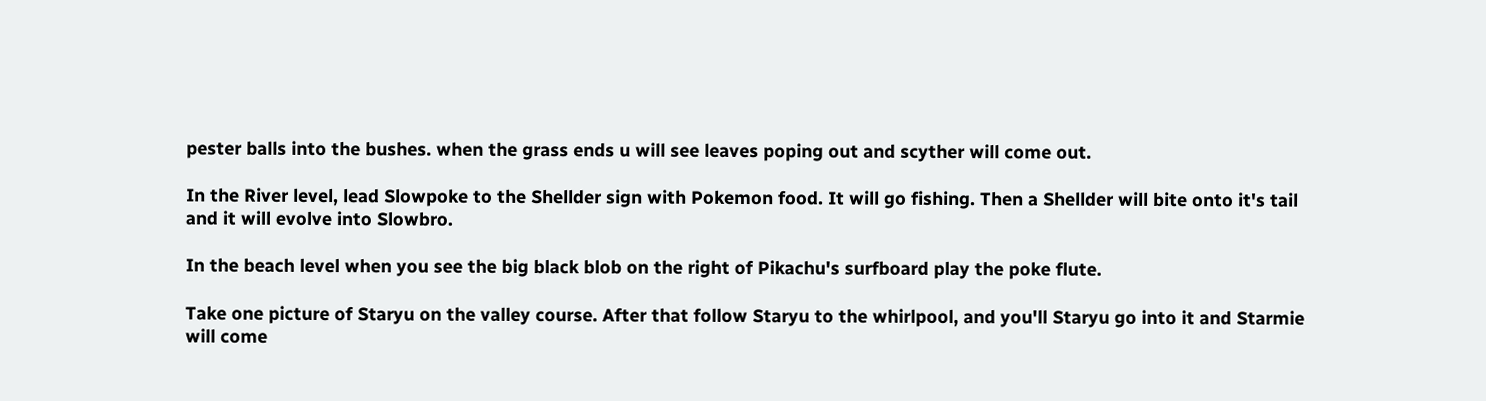pester balls into the bushes. when the grass ends u will see leaves poping out and scyther will come out.

In the River level, lead Slowpoke to the Shellder sign with Pokemon food. It will go fishing. Then a Shellder will bite onto it's tail and it will evolve into Slowbro.

In the beach level when you see the big black blob on the right of Pikachu's surfboard play the poke flute.

Take one picture of Staryu on the valley course. After that follow Staryu to the whirlpool, and you'll Staryu go into it and Starmie will come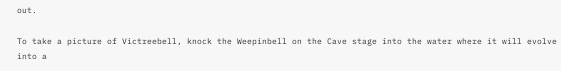out.

To take a picture of Victreebell, knock the Weepinbell on the Cave stage into the water where it will evolve into a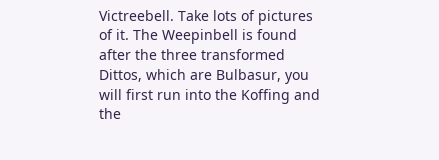Victreebell. Take lots of pictures of it. The Weepinbell is found after the three transformed Dittos, which are Bulbasur, you will first run into the Koffing and the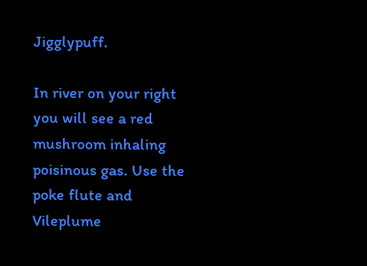Jigglypuff.

In river on your right you will see a red mushroom inhaling poisinous gas. Use the poke flute and Vileplume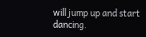will jump up and start dancing.